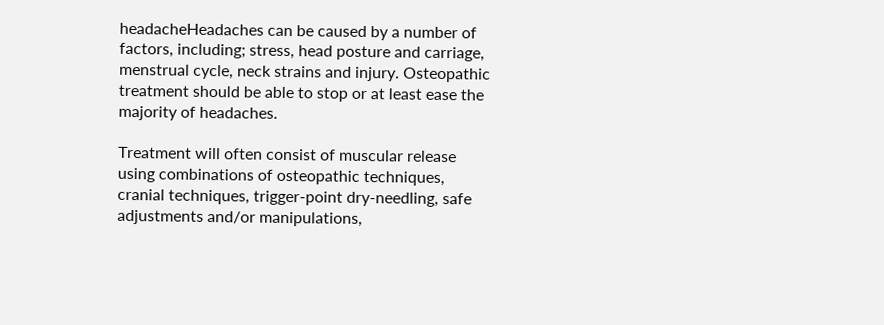headacheHeadaches can be caused by a number of factors, including; stress, head posture and carriage, menstrual cycle, neck strains and injury. Osteopathic treatment should be able to stop or at least ease the majority of headaches.

Treatment will often consist of muscular release using combinations of osteopathic techniques, cranial techniques, trigger-point dry-needling, safe adjustments and/or manipulations,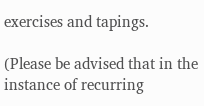exercises and tapings.

(Please be advised that in the instance of recurring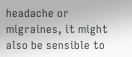headache or migraines, it might also be sensible to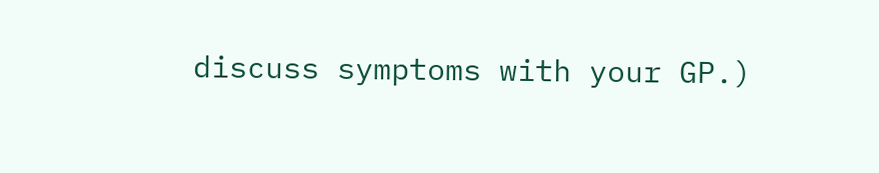discuss symptoms with your GP.)